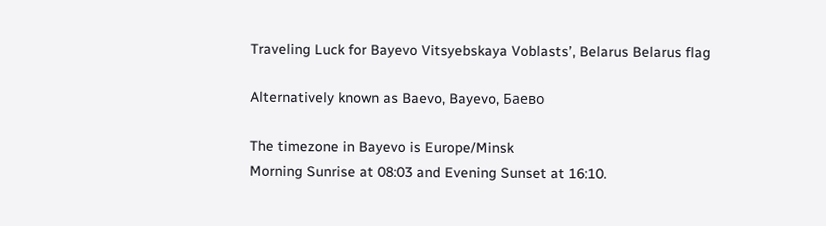Traveling Luck for Bayevo Vitsyebskaya Voblastsʼ, Belarus Belarus flag

Alternatively known as Baevo, Bayevo, Баево

The timezone in Bayevo is Europe/Minsk
Morning Sunrise at 08:03 and Evening Sunset at 16:10.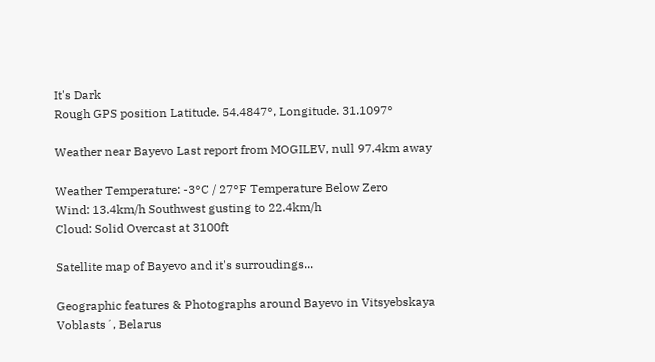It's Dark
Rough GPS position Latitude. 54.4847°, Longitude. 31.1097°

Weather near Bayevo Last report from MOGILEV, null 97.4km away

Weather Temperature: -3°C / 27°F Temperature Below Zero
Wind: 13.4km/h Southwest gusting to 22.4km/h
Cloud: Solid Overcast at 3100ft

Satellite map of Bayevo and it's surroudings...

Geographic features & Photographs around Bayevo in Vitsyebskaya Voblastsʼ, Belarus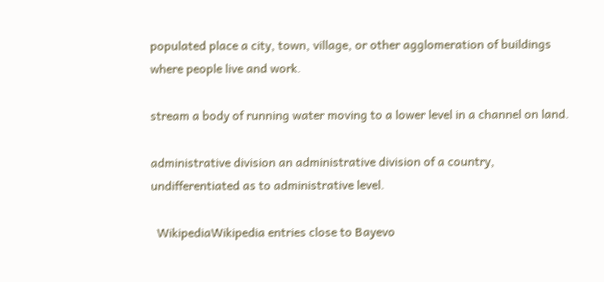populated place a city, town, village, or other agglomeration of buildings where people live and work.

stream a body of running water moving to a lower level in a channel on land.

administrative division an administrative division of a country, undifferentiated as to administrative level.

  WikipediaWikipedia entries close to Bayevo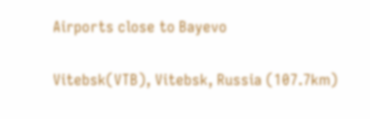Airports close to Bayevo

Vitebsk(VTB), Vitebsk, Russia (107.7km)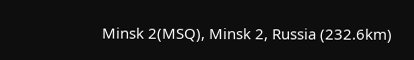Minsk 2(MSQ), Minsk 2, Russia (232.6km)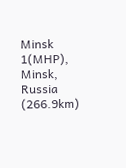Minsk 1(MHP), Minsk, Russia (266.9km)